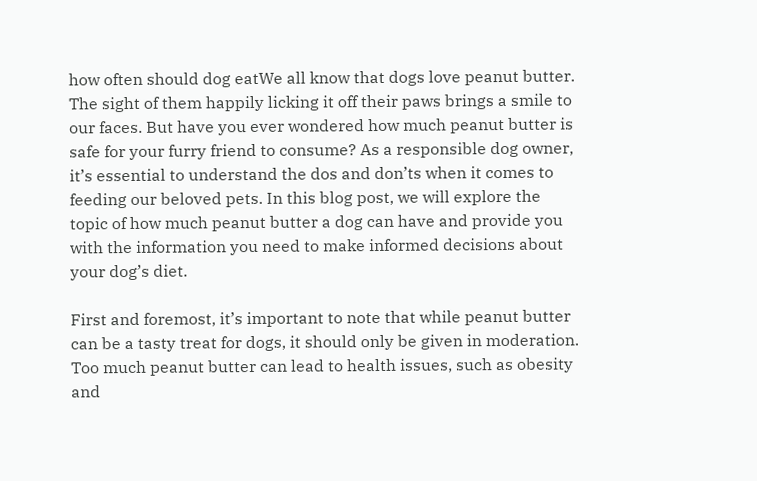how often should dog eatWe all know that dogs love peanut butter. The sight of them happily licking it off their paws brings a smile to our faces. But have you ever wondered how much peanut butter is safe for your furry friend to consume? As a responsible dog owner, it’s essential to understand the dos and don’ts when it comes to feeding our beloved pets. In this blog post, we will explore the topic of how much peanut butter a dog can have and provide you with the information you need to make informed decisions about your dog’s diet.

First and foremost, it’s important to note that while peanut butter can be a tasty treat for dogs, it should only be given in moderation. Too much peanut butter can lead to health issues, such as obesity and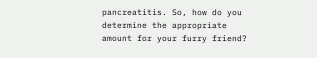pancreatitis. So, how do you determine the appropriate amount for your furry friend?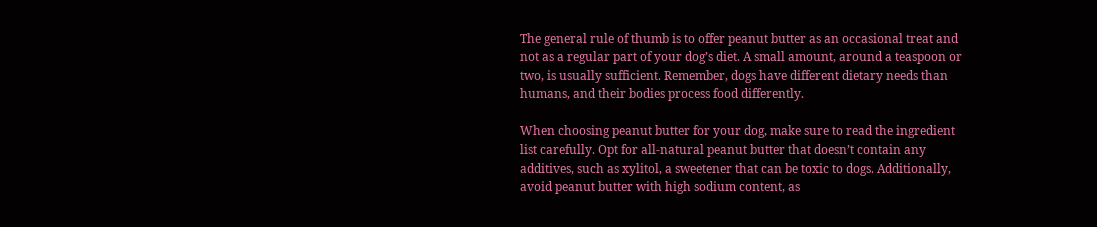The general rule of thumb is to offer peanut butter as an occasional treat and not as a regular part of your dog’s diet. A small amount, around a teaspoon or two, is usually sufficient. Remember, dogs have different dietary needs than humans, and their bodies process food differently.

When choosing peanut butter for your dog, make sure to read the ingredient list carefully. Opt for all-natural peanut butter that doesn’t contain any additives, such as xylitol, a sweetener that can be toxic to dogs. Additionally, avoid peanut butter with high sodium content, as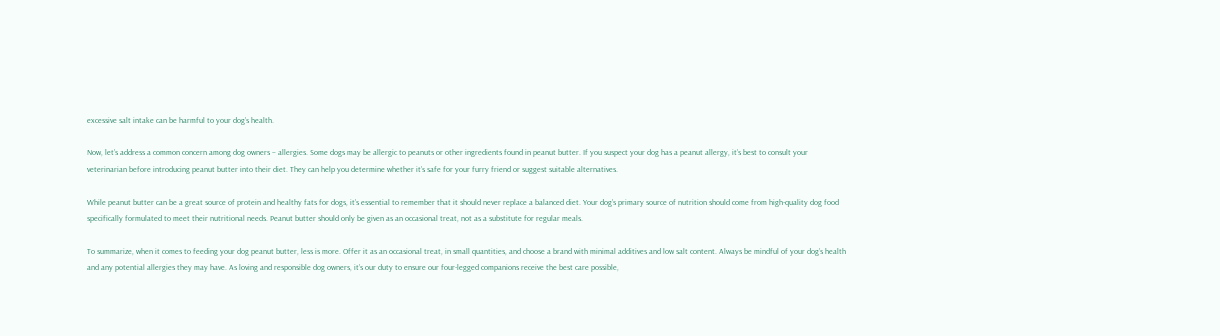excessive salt intake can be harmful to your dog’s health.

Now, let’s address a common concern among dog owners – allergies. Some dogs may be allergic to peanuts or other ingredients found in peanut butter. If you suspect your dog has a peanut allergy, it’s best to consult your veterinarian before introducing peanut butter into their diet. They can help you determine whether it’s safe for your furry friend or suggest suitable alternatives.

While peanut butter can be a great source of protein and healthy fats for dogs, it’s essential to remember that it should never replace a balanced diet. Your dog’s primary source of nutrition should come from high-quality dog food specifically formulated to meet their nutritional needs. Peanut butter should only be given as an occasional treat, not as a substitute for regular meals.

To summarize, when it comes to feeding your dog peanut butter, less is more. Offer it as an occasional treat, in small quantities, and choose a brand with minimal additives and low salt content. Always be mindful of your dog’s health and any potential allergies they may have. As loving and responsible dog owners, it’s our duty to ensure our four-legged companions receive the best care possible,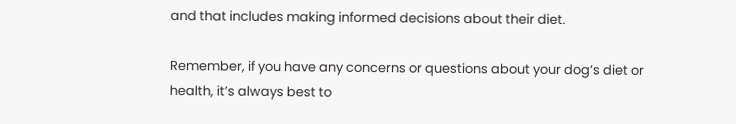and that includes making informed decisions about their diet.

Remember, if you have any concerns or questions about your dog’s diet or health, it’s always best to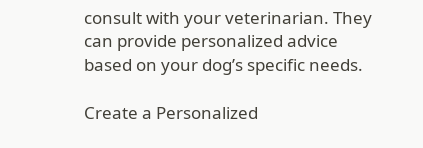consult with your veterinarian. They can provide personalized advice based on your dog’s specific needs.

Create a Personalized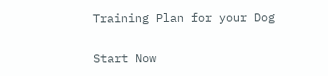Training Plan for your Dog

Start Now